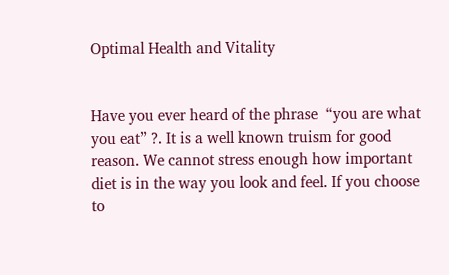Optimal Health and Vitality


Have you ever heard of the phrase  “you are what you eat” ?. It is a well known truism for good reason. We cannot stress enough how important diet is in the way you look and feel. If you choose to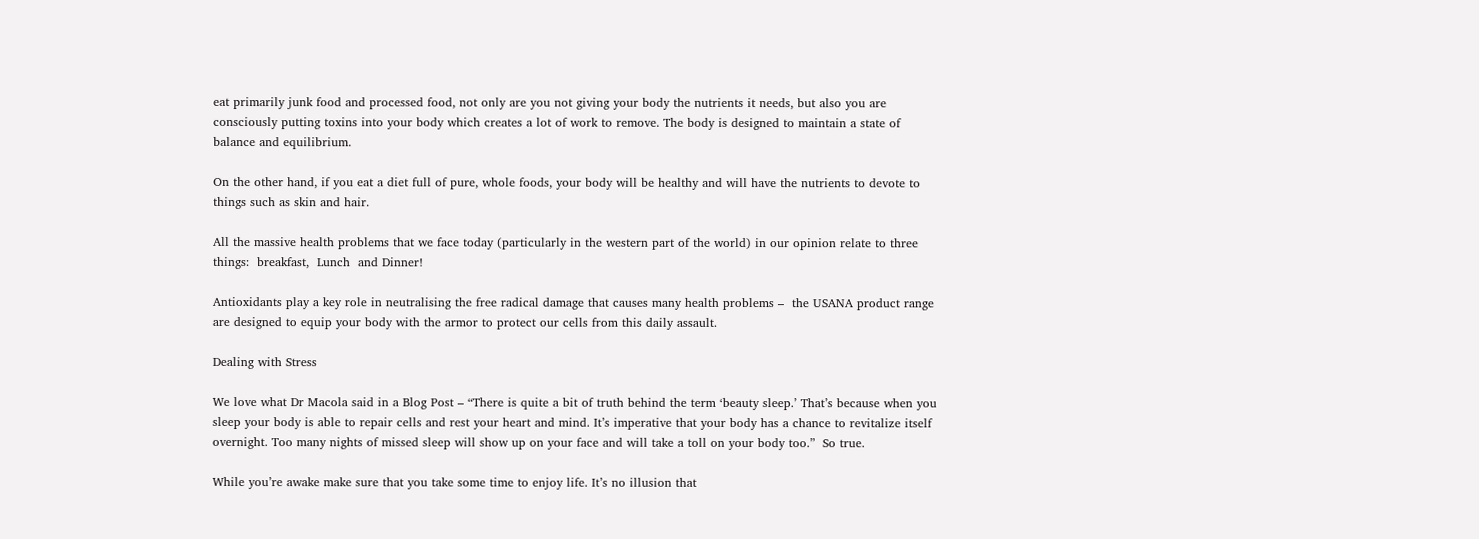eat primarily junk food and processed food, not only are you not giving your body the nutrients it needs, but also you are consciously putting toxins into your body which creates a lot of work to remove. The body is designed to maintain a state of balance and equilibrium.

On the other hand, if you eat a diet full of pure, whole foods, your body will be healthy and will have the nutrients to devote to things such as skin and hair.

All the massive health problems that we face today (particularly in the western part of the world) in our opinion relate to three things:  breakfast,  Lunch  and Dinner!

Antioxidants play a key role in neutralising the free radical damage that causes many health problems –  the USANA product range are designed to equip your body with the armor to protect our cells from this daily assault.

Dealing with Stress

We love what Dr Macola said in a Blog Post – “There is quite a bit of truth behind the term ‘beauty sleep.’ That’s because when you sleep your body is able to repair cells and rest your heart and mind. It’s imperative that your body has a chance to revitalize itself overnight. Too many nights of missed sleep will show up on your face and will take a toll on your body too.”  So true.

While you’re awake make sure that you take some time to enjoy life. It’s no illusion that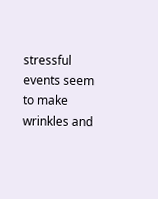stressful events seem to make wrinkles and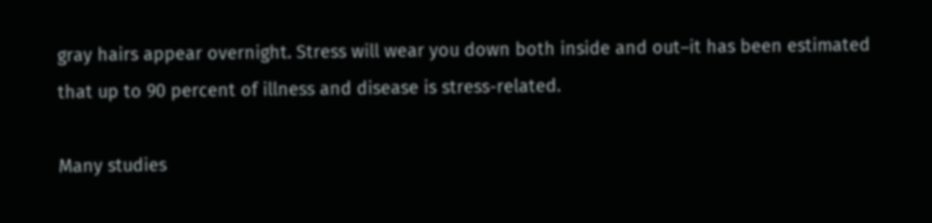gray hairs appear overnight. Stress will wear you down both inside and out–it has been estimated that up to 90 percent of illness and disease is stress-related.

Many studies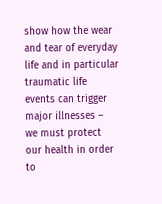show how the wear and tear of everyday life and in particular traumatic life events can trigger major illnesses –  we must protect our health in order to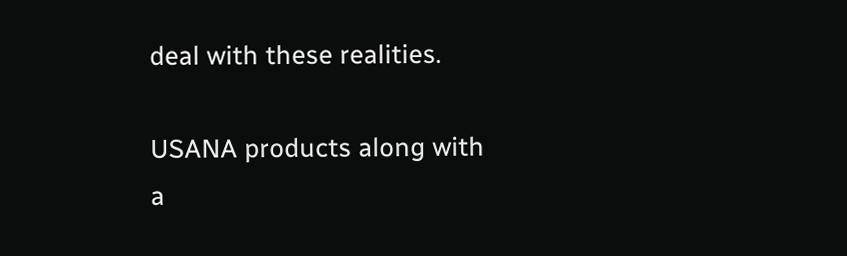deal with these realities.

USANA products along with a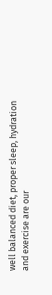well balanced diet, proper sleep, hydration and exercise are our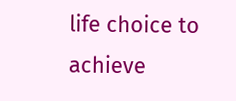life choice to achieve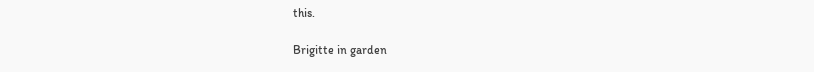this.

Brigitte in garden